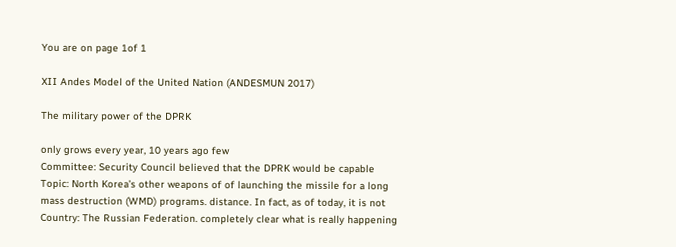You are on page 1of 1

XII Andes Model of the United Nation (ANDESMUN 2017)

The military power of the DPRK

only grows every year, 10 years ago few
Committee: Security Council believed that the DPRK would be capable
Topic: North Korea’s other weapons of of launching the missile for a long
mass destruction (WMD) programs. distance. In fact, as of today, it is not
Country: The Russian Federation. completely clear what is really happening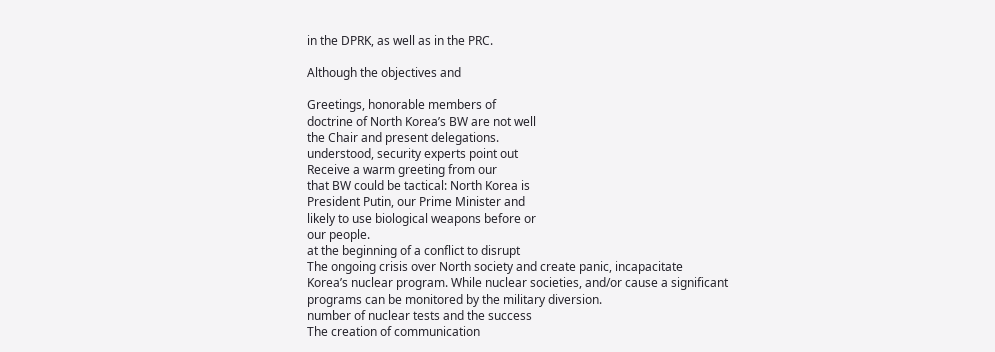in the DPRK, as well as in the PRC.

Although the objectives and

Greetings, honorable members of
doctrine of North Korea’s BW are not well
the Chair and present delegations.
understood, security experts point out
Receive a warm greeting from our
that BW could be tactical: North Korea is
President Putin, our Prime Minister and
likely to use biological weapons before or
our people.
at the beginning of a conflict to disrupt
The ongoing crisis over North society and create panic, incapacitate
Korea’s nuclear program. While nuclear societies, and/or cause a significant
programs can be monitored by the military diversion.
number of nuclear tests and the success
The creation of communication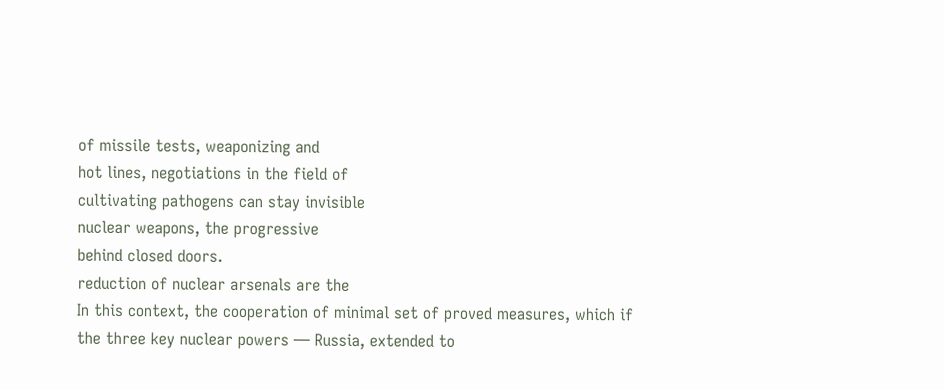of missile tests, weaponizing and
hot lines, negotiations in the field of
cultivating pathogens can stay invisible
nuclear weapons, the progressive
behind closed doors.
reduction of nuclear arsenals are the
In this context, the cooperation of minimal set of proved measures, which if
the three key nuclear powers — Russia, extended to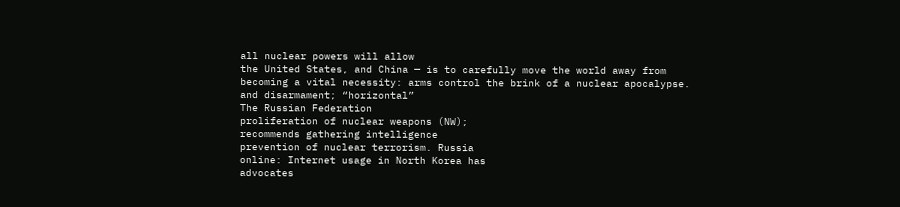all nuclear powers will allow
the United States, and China — is to carefully move the world away from
becoming a vital necessity: arms control the brink of a nuclear apocalypse.
and disarmament; “horizontal”
The Russian Federation
proliferation of nuclear weapons (NW);
recommends gathering intelligence
prevention of nuclear terrorism. Russia
online: Internet usage in North Korea has
advocates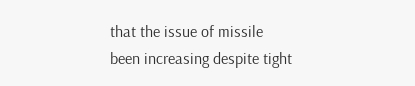that the issue of missile
been increasing despite tight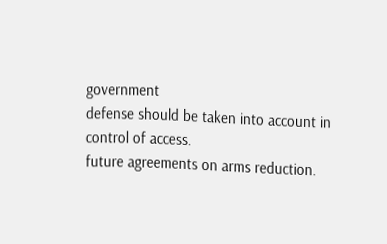government
defense should be taken into account in
control of access.
future agreements on arms reduction.